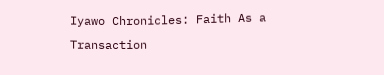Iyawo Chronicles: Faith As a Transaction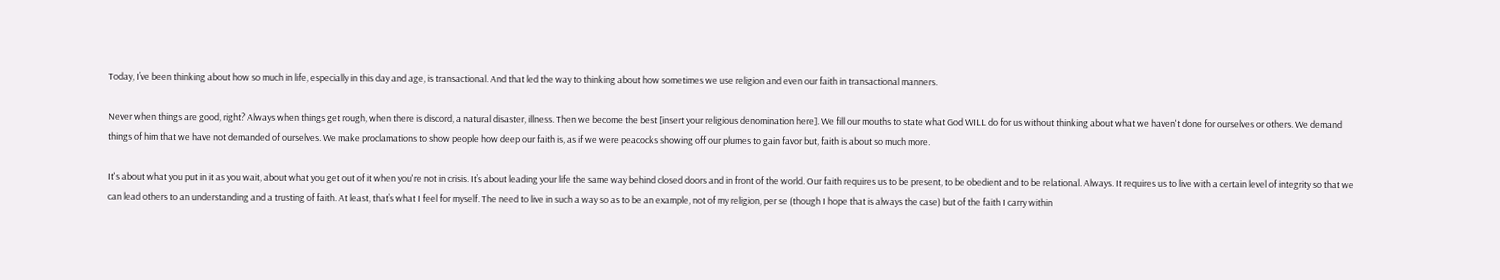Today, I’ve been thinking about how so much in life, especially in this day and age, is transactional. And that led the way to thinking about how sometimes we use religion and even our faith in transactional manners.

Never when things are good, right? Always when things get rough, when there is discord, a natural disaster, illness. Then we become the best [insert your religious denomination here]. We fill our mouths to state what God WILL do for us without thinking about what we haven't done for ourselves or others. We demand things of him that we have not demanded of ourselves. We make proclamations to show people how deep our faith is, as if we were peacocks showing off our plumes to gain favor but, faith is about so much more.

It's about what you put in it as you wait, about what you get out of it when you're not in crisis. It’s about leading your life the same way behind closed doors and in front of the world. Our faith requires us to be present, to be obedient and to be relational. Always. It requires us to live with a certain level of integrity so that we can lead others to an understanding and a trusting of faith. At least, that’s what I feel for myself. The need to live in such a way so as to be an example, not of my religion, per se (though I hope that is always the case) but of the faith I carry within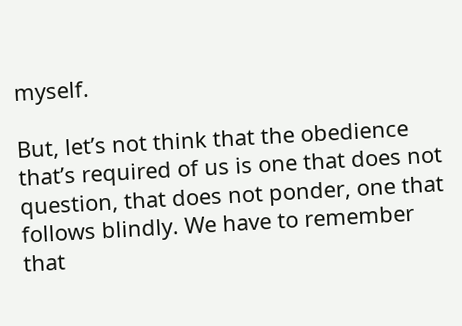myself.

But, let’s not think that the obedience that’s required of us is one that does not question, that does not ponder, one that follows blindly. We have to remember that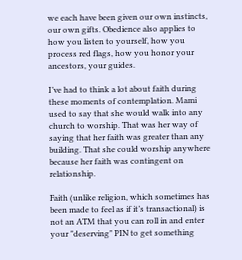we each have been given our own instincts, our own gifts. Obedience also applies to how you listen to yourself, how you process red flags, how you honor your ancestors, your guides.

I’ve had to think a lot about faith during these moments of contemplation. Mami used to say that she would walk into any church to worship. That was her way of saying that her faith was greater than any building. That she could worship anywhere because her faith was contingent on relationship.

Faith (unlike religion, which sometimes has been made to feel as if it’s transactional) is not an ATM that you can roll in and enter your "deserving" PIN to get something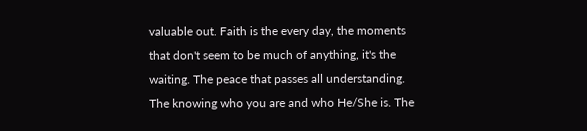valuable out. Faith is the every day, the moments that don't seem to be much of anything, it's the waiting. The peace that passes all understanding. The knowing who you are and who He/She is. The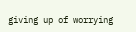giving up of worrying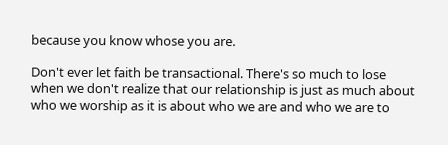because you know whose you are.

Don't ever let faith be transactional. There's so much to lose when we don't realize that our relationship is just as much about who we worship as it is about who we are and who we are to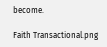become.

Faith Transactional.png